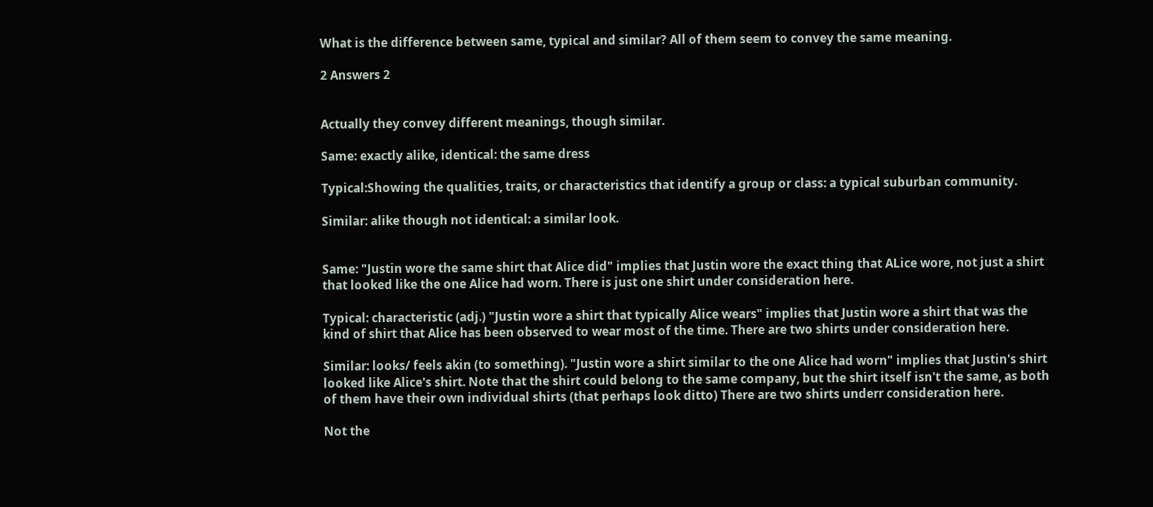What is the difference between same, typical and similar? All of them seem to convey the same meaning.

2 Answers 2


Actually they convey different meanings, though similar.

Same: exactly alike, identical: the same dress

Typical:Showing the qualities, traits, or characteristics that identify a group or class: a typical suburban community.

Similar: alike though not identical: a similar look.


Same: "Justin wore the same shirt that Alice did" implies that Justin wore the exact thing that ALice wore, not just a shirt that looked like the one Alice had worn. There is just one shirt under consideration here.

Typical: characteristic (adj.) "Justin wore a shirt that typically Alice wears" implies that Justin wore a shirt that was the kind of shirt that Alice has been observed to wear most of the time. There are two shirts under consideration here.

Similar: looks/ feels akin (to something). "Justin wore a shirt similar to the one Alice had worn" implies that Justin's shirt looked like Alice's shirt. Note that the shirt could belong to the same company, but the shirt itself isn't the same, as both of them have their own individual shirts (that perhaps look ditto) There are two shirts underr consideration here.

Not the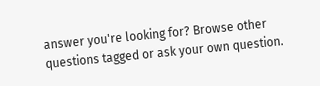answer you're looking for? Browse other questions tagged or ask your own question.